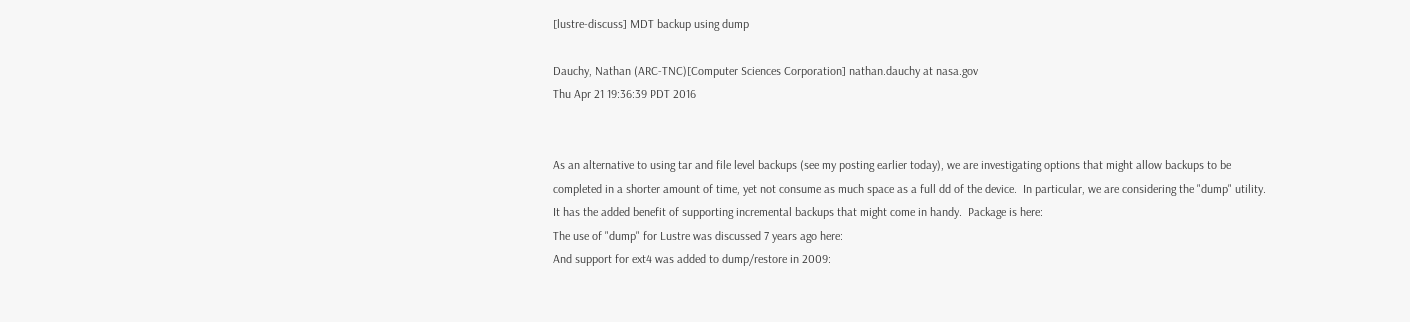[lustre-discuss] MDT backup using dump

Dauchy, Nathan (ARC-TNC)[Computer Sciences Corporation] nathan.dauchy at nasa.gov
Thu Apr 21 19:36:39 PDT 2016


As an alternative to using tar and file level backups (see my posting earlier today), we are investigating options that might allow backups to be completed in a shorter amount of time, yet not consume as much space as a full dd of the device.  In particular, we are considering the "dump" utility.  It has the added benefit of supporting incremental backups that might come in handy.  Package is here:
The use of "dump" for Lustre was discussed 7 years ago here:
And support for ext4 was added to dump/restore in 2009: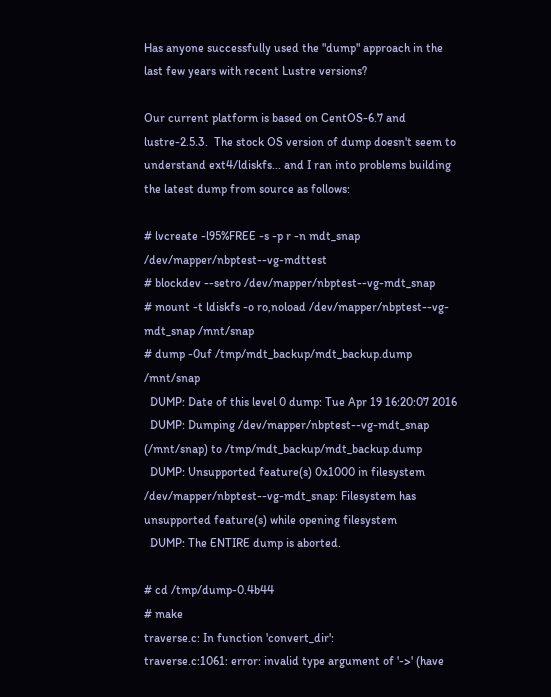Has anyone successfully used the "dump" approach in the last few years with recent Lustre versions?

Our current platform is based on CentOS-6.7 and lustre-2.5.3.  The stock OS version of dump doesn't seem to understand ext4/ldiskfs... and I ran into problems building the latest dump from source as follows:

# lvcreate -l95%FREE -s -p r -n mdt_snap /dev/mapper/nbptest--vg-mdttest
# blockdev --setro /dev/mapper/nbptest--vg-mdt_snap
# mount -t ldiskfs -o ro,noload /dev/mapper/nbptest--vg-mdt_snap /mnt/snap
# dump -0uf /tmp/mdt_backup/mdt_backup.dump /mnt/snap
  DUMP: Date of this level 0 dump: Tue Apr 19 16:20:07 2016
  DUMP: Dumping /dev/mapper/nbptest--vg-mdt_snap (/mnt/snap) to /tmp/mdt_backup/mdt_backup.dump
  DUMP: Unsupported feature(s) 0x1000 in filesystem
/dev/mapper/nbptest--vg-mdt_snap: Filesystem has unsupported feature(s) while opening filesystem
  DUMP: The ENTIRE dump is aborted.

# cd /tmp/dump-0.4b44
# make
traverse.c: In function 'convert_dir':
traverse.c:1061: error: invalid type argument of '->' (have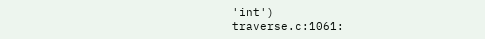'int')
traverse.c:1061: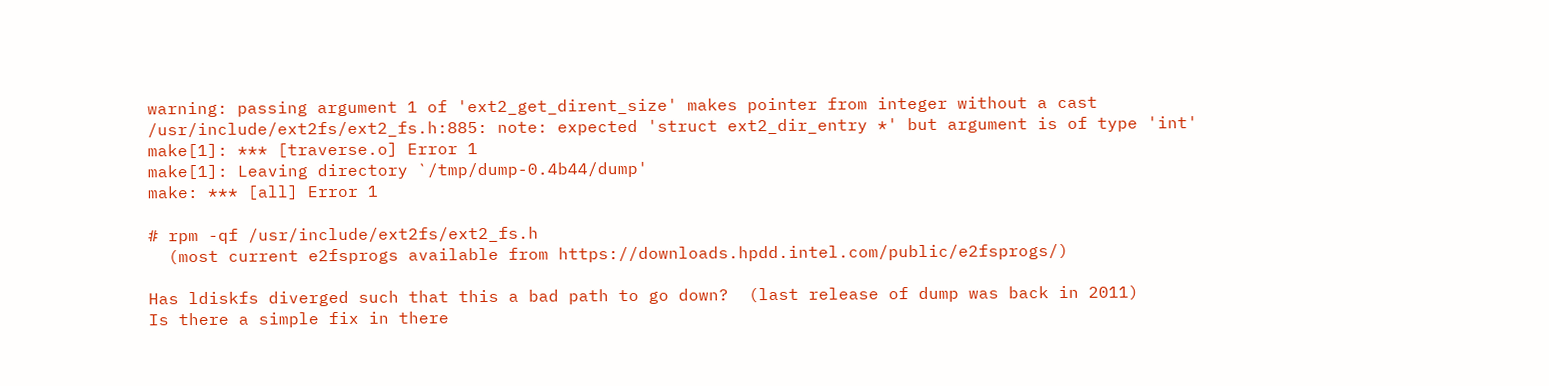warning: passing argument 1 of 'ext2_get_dirent_size' makes pointer from integer without a cast
/usr/include/ext2fs/ext2_fs.h:885: note: expected 'struct ext2_dir_entry *' but argument is of type 'int'
make[1]: *** [traverse.o] Error 1
make[1]: Leaving directory `/tmp/dump-0.4b44/dump'
make: *** [all] Error 1

# rpm -qf /usr/include/ext2fs/ext2_fs.h
  (most current e2fsprogs available from https://downloads.hpdd.intel.com/public/e2fsprogs/)

Has ldiskfs diverged such that this a bad path to go down?  (last release of dump was back in 2011)
Is there a simple fix in there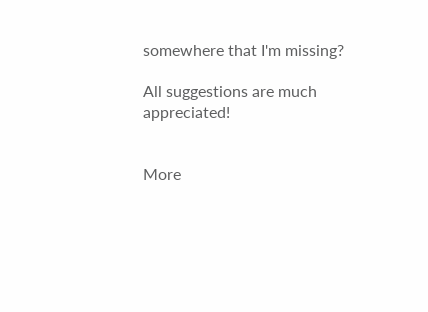somewhere that I'm missing?

All suggestions are much appreciated!


More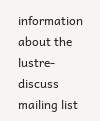information about the lustre-discuss mailing list